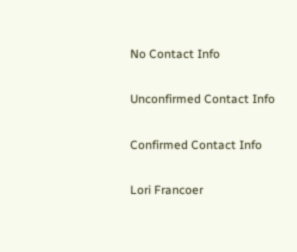No Contact Info

Unconfirmed Contact Info

Confirmed Contact Info

Lori Francoer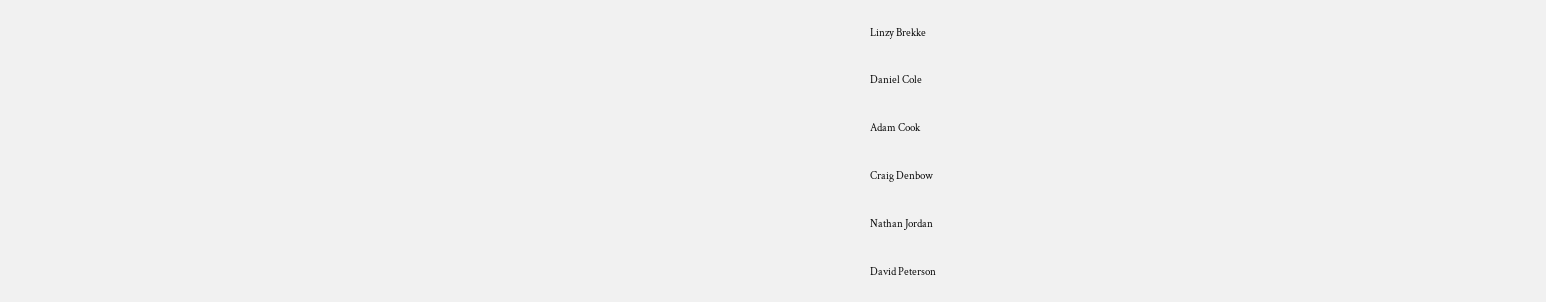Linzy Brekke

Daniel Cole

Adam Cook

Craig Denbow

Nathan Jordan

David Peterson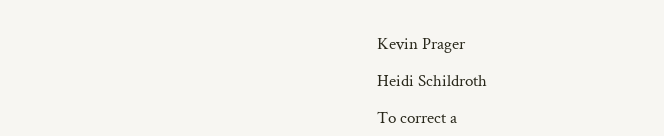Kevin Prager

Heidi Schildroth

To correct a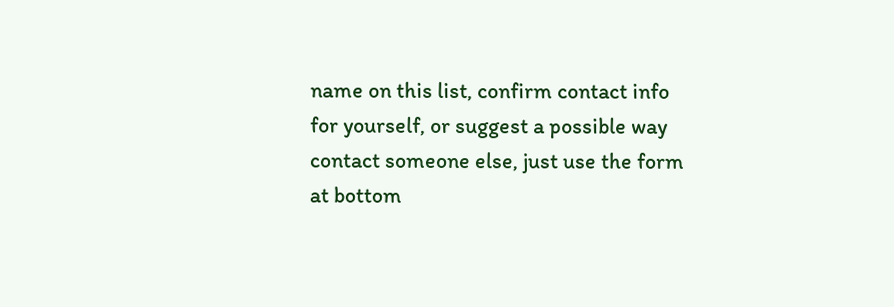name on this list, confirm contact info for yourself, or suggest a possible way contact someone else, just use the form at bottom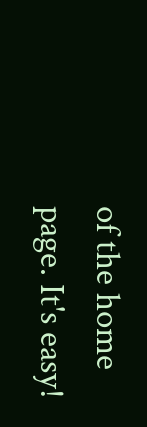of the home page. It's easy!